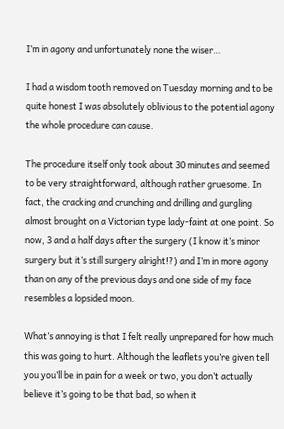I’m in agony and unfortunately none the wiser…

I had a wisdom tooth removed on Tuesday morning and to be quite honest I was absolutely oblivious to the potential agony the whole procedure can cause.

The procedure itself only took about 30 minutes and seemed to be very straightforward, although rather gruesome. In fact, the cracking and crunching and drilling and gurgling almost brought on a Victorian type lady-faint at one point. So now, 3 and a half days after the surgery (I know it’s minor surgery but it’s still surgery alright!?) and I’m in more agony than on any of the previous days and one side of my face resembles a lopsided moon.

What’s annoying is that I felt really unprepared for how much this was going to hurt. Although the leaflets you’re given tell you you’ll be in pain for a week or two, you don’t actually believe it’s going to be that bad, so when it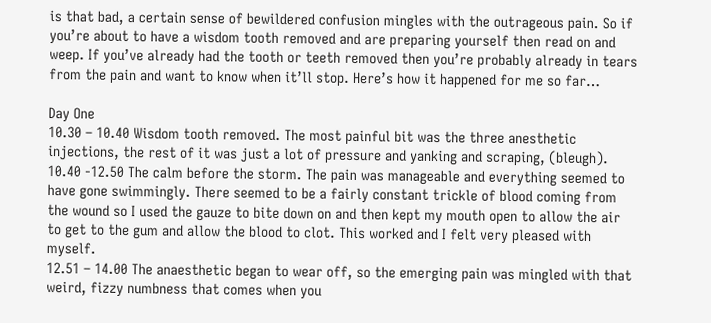is that bad, a certain sense of bewildered confusion mingles with the outrageous pain. So if you’re about to have a wisdom tooth removed and are preparing yourself then read on and weep. If you’ve already had the tooth or teeth removed then you’re probably already in tears from the pain and want to know when it’ll stop. Here’s how it happened for me so far…

Day One
10.30 – 10.40 Wisdom tooth removed. The most painful bit was the three anesthetic injections, the rest of it was just a lot of pressure and yanking and scraping, (bleugh).
10.40 -12.50 The calm before the storm. The pain was manageable and everything seemed to have gone swimmingly. There seemed to be a fairly constant trickle of blood coming from the wound so I used the gauze to bite down on and then kept my mouth open to allow the air to get to the gum and allow the blood to clot. This worked and I felt very pleased with myself.
12.51 – 14.00 The anaesthetic began to wear off, so the emerging pain was mingled with that weird, fizzy numbness that comes when you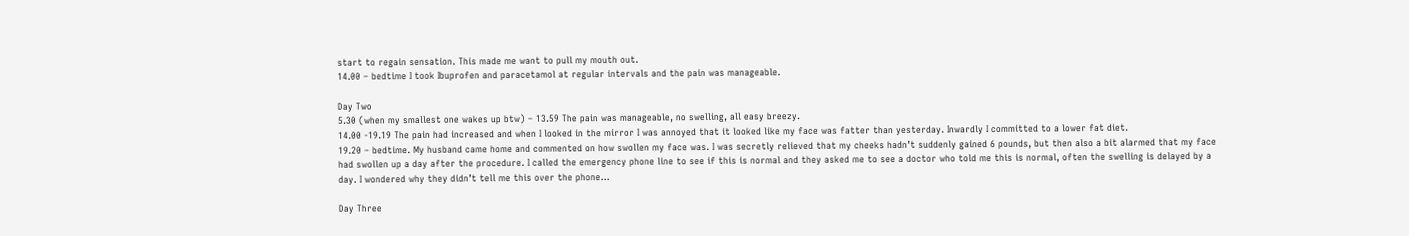start to regain sensation. This made me want to pull my mouth out.
14.00 – bedtime I took Ibuprofen and paracetamol at regular intervals and the pain was manageable.

Day Two
5.30 (when my smallest one wakes up btw) – 13.59 The pain was manageable, no swelling, all easy breezy.
14.00 -19.19 The pain had increased and when I looked in the mirror I was annoyed that it looked like my face was fatter than yesterday. Inwardly I committed to a lower fat diet.
19.20 – bedtime. My husband came home and commented on how swollen my face was. I was secretly relieved that my cheeks hadn’t suddenly gained 6 pounds, but then also a bit alarmed that my face had swollen up a day after the procedure. I called the emergency phone line to see if this is normal and they asked me to see a doctor who told me this is normal, often the swelling is delayed by a day. I wondered why they didn’t tell me this over the phone…

Day Three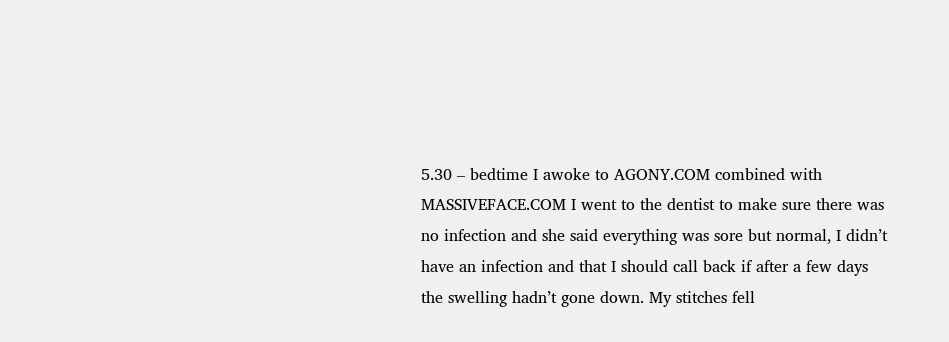5.30 – bedtime I awoke to AGONY.COM combined with MASSIVEFACE.COM I went to the dentist to make sure there was no infection and she said everything was sore but normal, I didn’t have an infection and that I should call back if after a few days the swelling hadn’t gone down. My stitches fell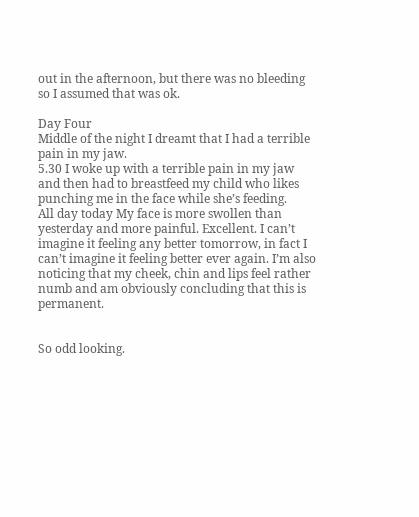out in the afternoon, but there was no bleeding so I assumed that was ok.

Day Four
Middle of the night I dreamt that I had a terrible pain in my jaw.
5.30 I woke up with a terrible pain in my jaw and then had to breastfeed my child who likes punching me in the face while she’s feeding.
All day today My face is more swollen than yesterday and more painful. Excellent. I can’t imagine it feeling any better tomorrow, in fact I can’t imagine it feeling better ever again. I’m also noticing that my cheek, chin and lips feel rather numb and am obviously concluding that this is permanent.


So odd looking.